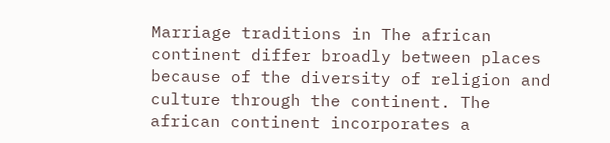Marriage traditions in The african continent differ broadly between places because of the diversity of religion and culture through the continent. The african continent incorporates a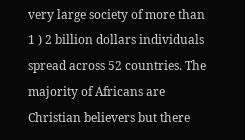very large society of more than 1 ) 2 billion dollars individuals spread across 52 countries. The majority of Africans are Christian believers but there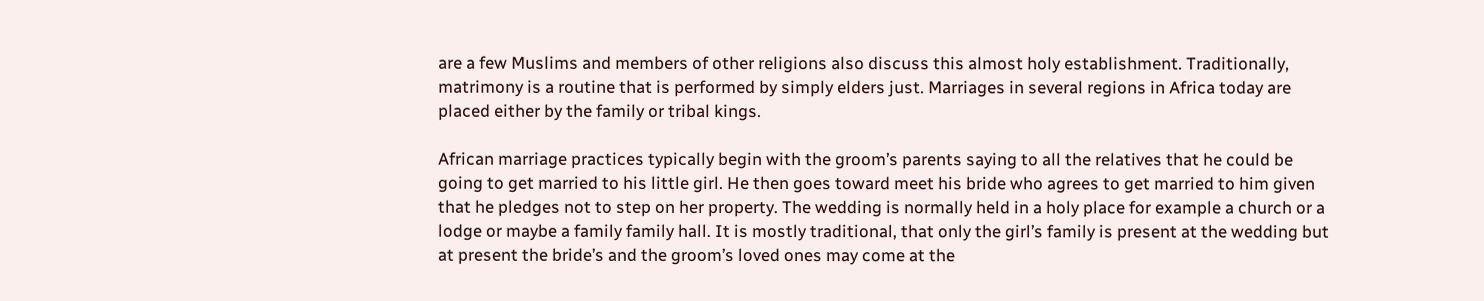are a few Muslims and members of other religions also discuss this almost holy establishment. Traditionally, matrimony is a routine that is performed by simply elders just. Marriages in several regions in Africa today are placed either by the family or tribal kings.

African marriage practices typically begin with the groom’s parents saying to all the relatives that he could be going to get married to his little girl. He then goes toward meet his bride who agrees to get married to him given that he pledges not to step on her property. The wedding is normally held in a holy place for example a church or a lodge or maybe a family family hall. It is mostly traditional, that only the girl’s family is present at the wedding but at present the bride’s and the groom’s loved ones may come at the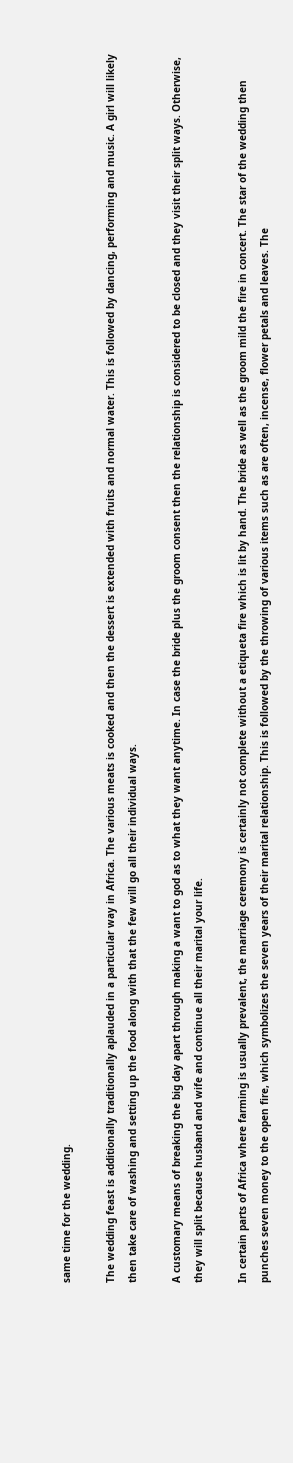same time for the wedding.

The wedding feast is additionally traditionally aplauded in a particular way in Africa. The various meats is cooked and then the dessert is extended with fruits and normal water. This is followed by dancing, performing and music. A girl will likely then take care of washing and setting up the food along with that the few will go all their individual ways.

A customary means of breaking the big day apart through making a want to god as to what they want anytime. In case the bride plus the groom consent then the relationship is considered to be closed and they visit their split ways. Otherwise, they will split because husband and wife and continue all their marital your life.

In certain parts of Africa where farming is usually prevalent, the marriage ceremony is certainly not complete without a etiqueta fire which is lit by hand. The bride as well as the groom mild the fire in concert. The star of the wedding then punches seven money to the open fire, which symbolizes the seven years of their marital relationship. This is followed by the throwing of various items such as are often, incense, flower petals and leaves. The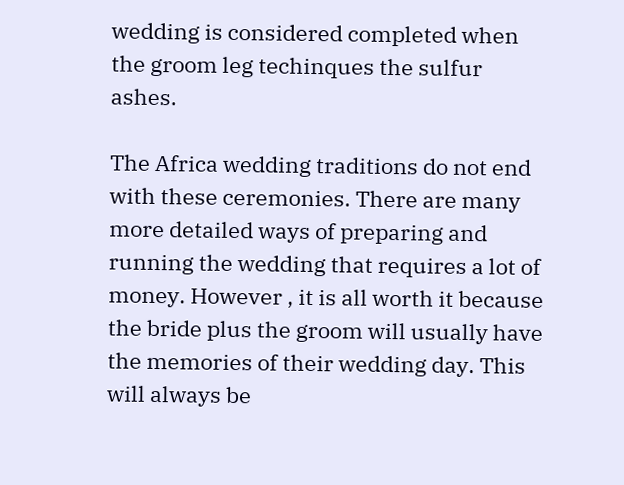wedding is considered completed when the groom leg techinques the sulfur ashes.

The Africa wedding traditions do not end with these ceremonies. There are many more detailed ways of preparing and running the wedding that requires a lot of money. However , it is all worth it because the bride plus the groom will usually have the memories of their wedding day. This will always be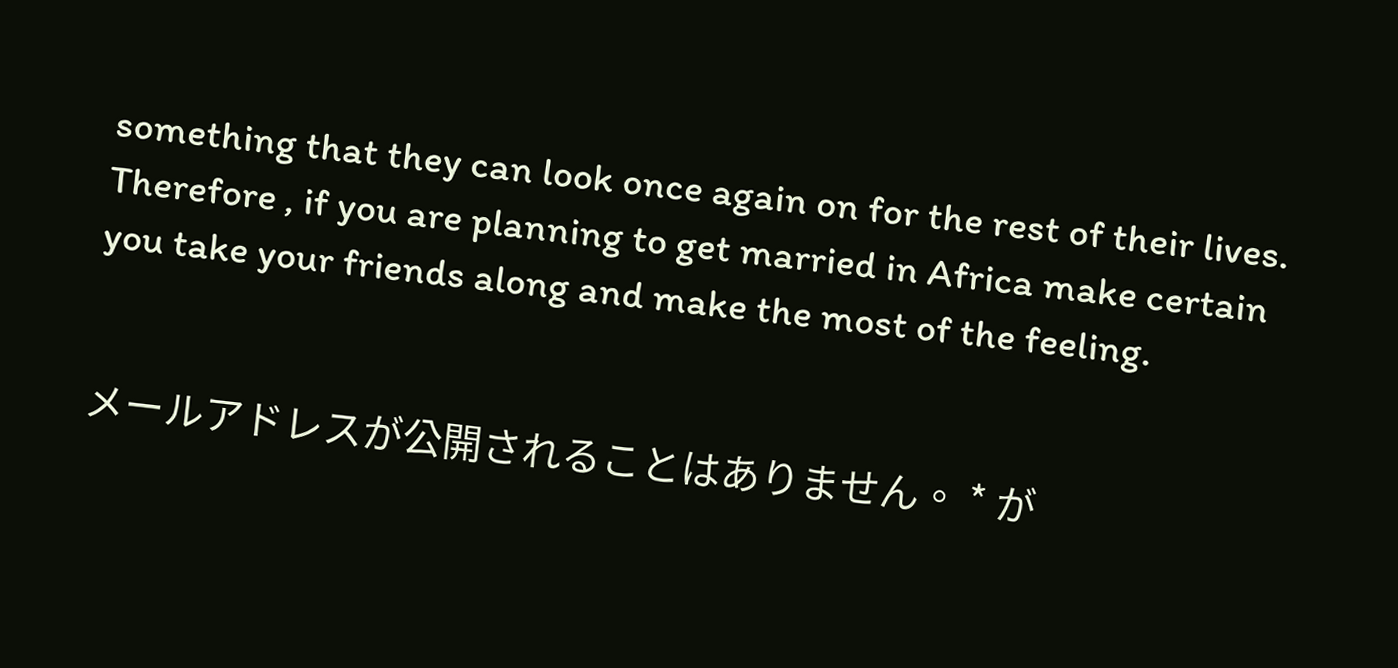something that they can look once again on for the rest of their lives. Therefore , if you are planning to get married in Africa make certain you take your friends along and make the most of the feeling.


メールアドレスが公開されることはありません。 * が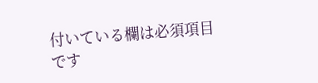付いている欄は必須項目です